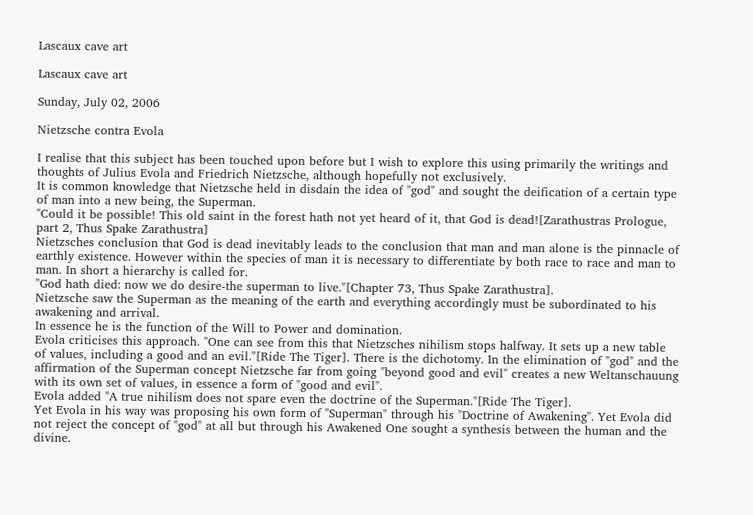Lascaux cave art

Lascaux cave art

Sunday, July 02, 2006

Nietzsche contra Evola

I realise that this subject has been touched upon before but I wish to explore this using primarily the writings and thoughts of Julius Evola and Friedrich Nietzsche, although hopefully not exclusively.
It is common knowledge that Nietzsche held in disdain the idea of "god" and sought the deification of a certain type of man into a new being, the Superman.
"Could it be possible! This old saint in the forest hath not yet heard of it, that God is dead![Zarathustras Prologue, part 2, Thus Spake Zarathustra]
Nietzsches conclusion that God is dead inevitably leads to the conclusion that man and man alone is the pinnacle of earthly existence. However within the species of man it is necessary to differentiate by both race to race and man to man. In short a hierarchy is called for.
"God hath died: now we do desire-the superman to live."[Chapter 73, Thus Spake Zarathustra].
Nietzsche saw the Superman as the meaning of the earth and everything accordingly must be subordinated to his awakening and arrival.
In essence he is the function of the Will to Power and domination.
Evola criticises this approach. "One can see from this that Nietzsches nihilism stops halfway. It sets up a new table of values, including a good and an evil."[Ride The Tiger]. There is the dichotomy. In the elimination of "god" and the affirmation of the Superman concept Nietzsche far from going "beyond good and evil" creates a new Weltanschauung with its own set of values, in essence a form of "good and evil".
Evola added "A true nihilism does not spare even the doctrine of the Superman."[Ride The Tiger].
Yet Evola in his way was proposing his own form of "Superman" through his "Doctrine of Awakening". Yet Evola did not reject the concept of "god" at all but through his Awakened One sought a synthesis between the human and the divine.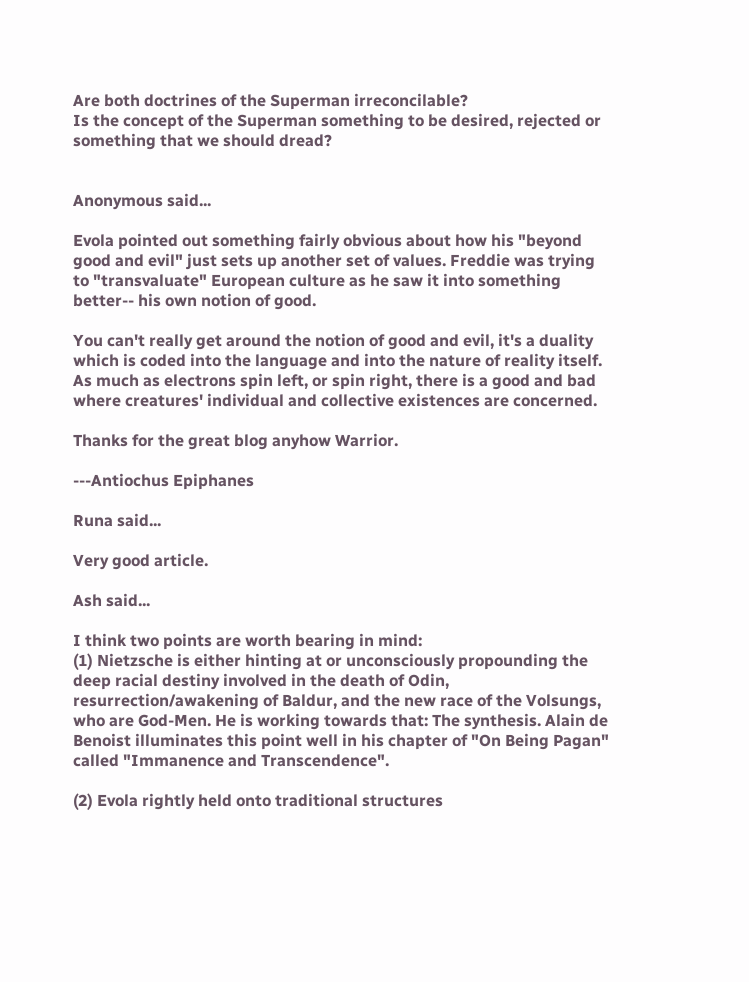Are both doctrines of the Superman irreconcilable?
Is the concept of the Superman something to be desired, rejected or something that we should dread?


Anonymous said...

Evola pointed out something fairly obvious about how his "beyond good and evil" just sets up another set of values. Freddie was trying to "transvaluate" European culture as he saw it into something better-- his own notion of good.

You can't really get around the notion of good and evil, it's a duality which is coded into the language and into the nature of reality itself. As much as electrons spin left, or spin right, there is a good and bad where creatures' individual and collective existences are concerned.

Thanks for the great blog anyhow Warrior.

---Antiochus Epiphanes

Runa said...

Very good article.

Ash said...

I think two points are worth bearing in mind:
(1) Nietzsche is either hinting at or unconsciously propounding the deep racial destiny involved in the death of Odin, resurrection/awakening of Baldur, and the new race of the Volsungs, who are God-Men. He is working towards that: The synthesis. Alain de Benoist illuminates this point well in his chapter of "On Being Pagan" called "Immanence and Transcendence".

(2) Evola rightly held onto traditional structures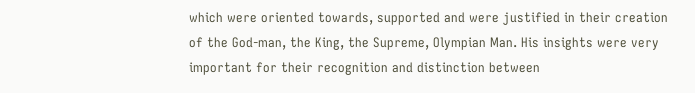which were oriented towards, supported and were justified in their creation of the God-man, the King, the Supreme, Olympian Man. His insights were very important for their recognition and distinction between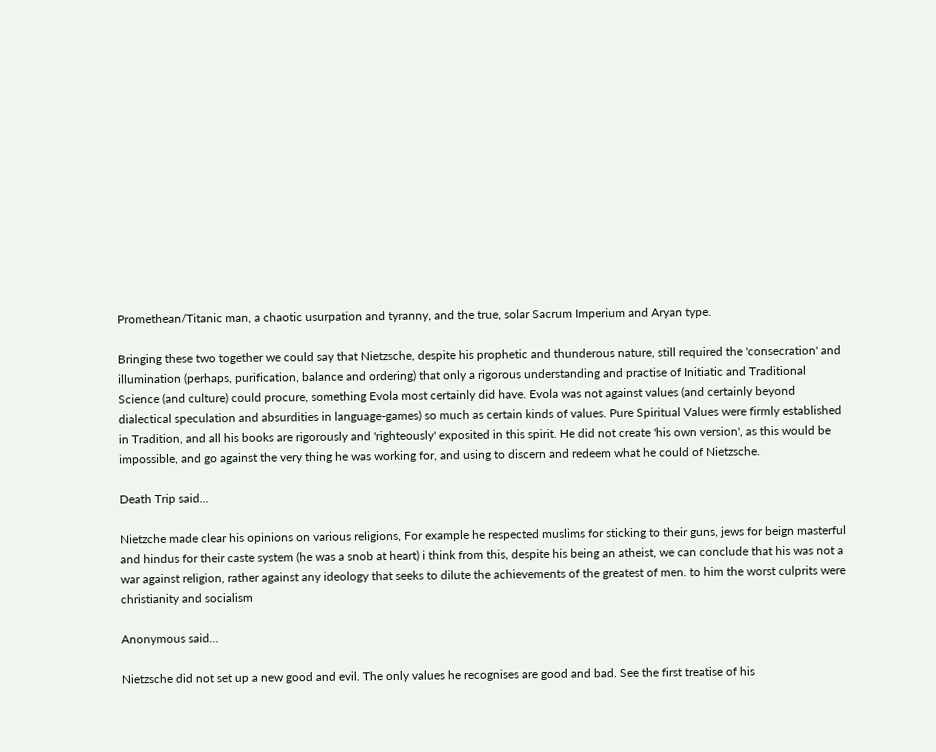Promethean/Titanic man, a chaotic usurpation and tyranny, and the true, solar Sacrum Imperium and Aryan type.

Bringing these two together we could say that Nietzsche, despite his prophetic and thunderous nature, still required the 'consecration' and illumination (perhaps, purification, balance and ordering) that only a rigorous understanding and practise of Initiatic and Traditional Science (and culture) could procure, something Evola most certainly did have. Evola was not against values (and certainly beyond dialectical speculation and absurdities in language-games) so much as certain kinds of values. Pure Spiritual Values were firmly established in Tradition, and all his books are rigorously and 'righteously' exposited in this spirit. He did not create 'his own version', as this would be impossible, and go against the very thing he was working for, and using to discern and redeem what he could of Nietzsche.

Death Trip said...

Nietzche made clear his opinions on various religions, For example he respected muslims for sticking to their guns, jews for beign masterful and hindus for their caste system (he was a snob at heart) i think from this, despite his being an atheist, we can conclude that his was not a war against religion, rather against any ideology that seeks to dilute the achievements of the greatest of men. to him the worst culprits were christianity and socialism

Anonymous said...

Nietzsche did not set up a new good and evil. The only values he recognises are good and bad. See the first treatise of his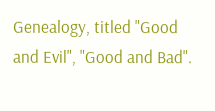Genealogy, titled "Good and Evil", "Good and Bad".